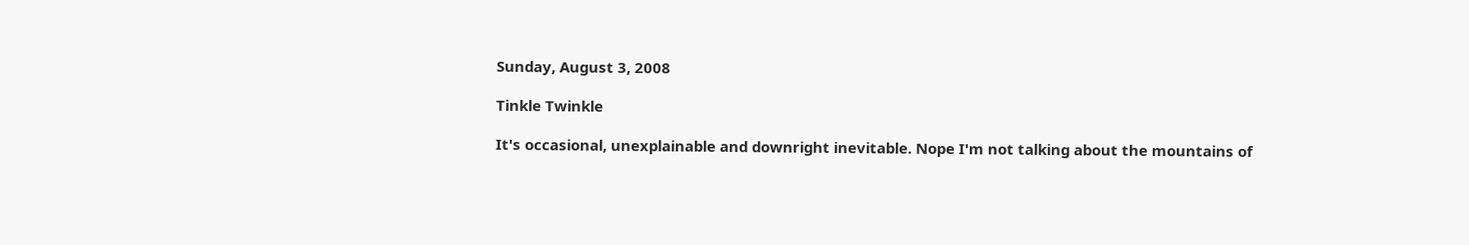Sunday, August 3, 2008

Tinkle Twinkle

It's occasional, unexplainable and downright inevitable. Nope I'm not talking about the mountains of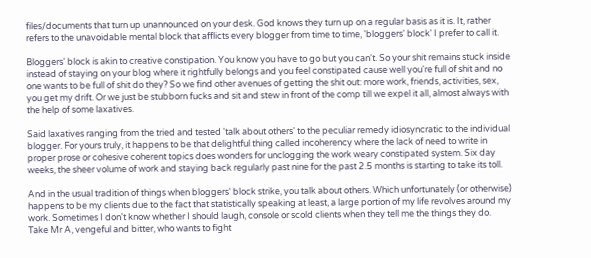files/documents that turn up unannounced on your desk. God knows they turn up on a regular basis as it is. It, rather refers to the unavoidable mental block that afflicts every blogger from time to time, 'bloggers' block' I prefer to call it.

Bloggers' block is akin to creative constipation. You know you have to go but you can't. So your shit remains stuck inside instead of staying on your blog where it rightfully belongs and you feel constipated cause well you're full of shit and no one wants to be full of shit do they? So we find other avenues of getting the shit out: more work, friends, activities, sex, you get my drift. Or we just be stubborn fucks and sit and stew in front of the comp till we expel it all, almost always with the help of some laxatives.

Said laxatives ranging from the tried and tested 'talk about others' to the peculiar remedy idiosyncratic to the individual blogger. For yours truly, it happens to be that delightful thing called incoherency where the lack of need to write in proper prose or cohesive coherent topics does wonders for unclogging the work weary constipated system. Six day weeks, the sheer volume of work and staying back regularly past nine for the past 2.5 months is starting to take its toll.

And in the usual tradition of things when bloggers' block strike, you talk about others. Which unfortunately (or otherwise) happens to be my clients due to the fact that statistically speaking at least, a large portion of my life revolves around my work. Sometimes I don't know whether I should laugh, console or scold clients when they tell me the things they do. Take Mr A, vengeful and bitter, who wants to fight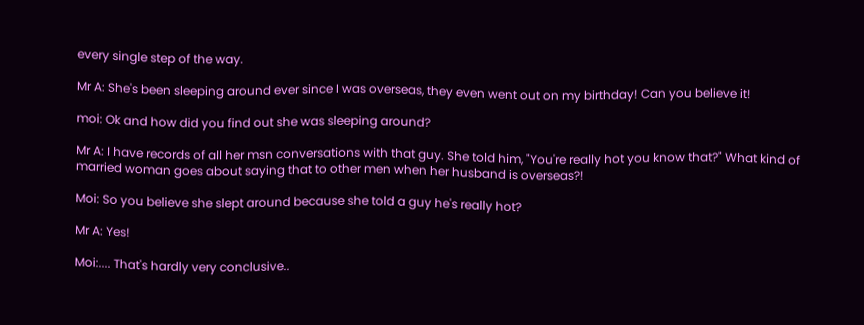every single step of the way.

Mr A: She's been sleeping around ever since I was overseas, they even went out on my birthday! Can you believe it!

moi: Ok and how did you find out she was sleeping around?

Mr A: I have records of all her msn conversations with that guy. She told him, "You're really hot you know that?" What kind of married woman goes about saying that to other men when her husband is overseas?!

Moi: So you believe she slept around because she told a guy he's really hot?

Mr A: Yes!

Moi:.... That's hardly very conclusive..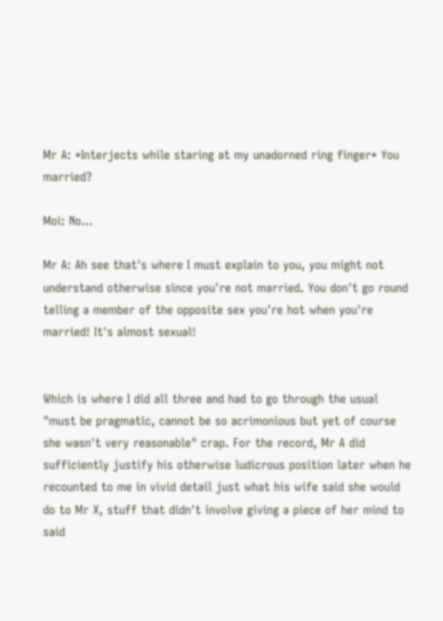Mr A: *Interjects while staring at my unadorned ring finger* You married?

Moi: No...

Mr A: Ah see that's where I must explain to you, you might not understand otherwise since you're not married. You don't go round telling a member of the opposite sex you're hot when you're married! It's almost sexual!


Which is where I did all three and had to go through the usual "must be pragmatic, cannot be so acrimonious but yet of course she wasn't very reasonable" crap. For the record, Mr A did sufficiently justify his otherwise ludicrous position later when he recounted to me in vivid detail just what his wife said she would do to Mr X, stuff that didn't involve giving a piece of her mind to said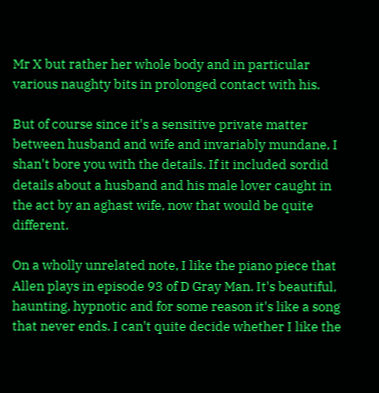Mr X but rather her whole body and in particular various naughty bits in prolonged contact with his.

But of course since it's a sensitive private matter between husband and wife and invariably mundane, I shan't bore you with the details. If it included sordid details about a husband and his male lover caught in the act by an aghast wife, now that would be quite different.

On a wholly unrelated note, I like the piano piece that Allen plays in episode 93 of D Gray Man. It's beautiful, haunting, hypnotic and for some reason it's like a song that never ends. I can't quite decide whether I like the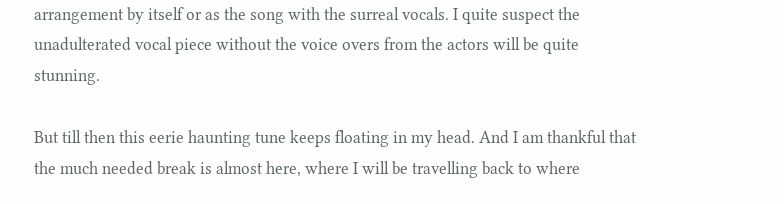arrangement by itself or as the song with the surreal vocals. I quite suspect the unadulterated vocal piece without the voice overs from the actors will be quite stunning.

But till then this eerie haunting tune keeps floating in my head. And I am thankful that the much needed break is almost here, where I will be travelling back to where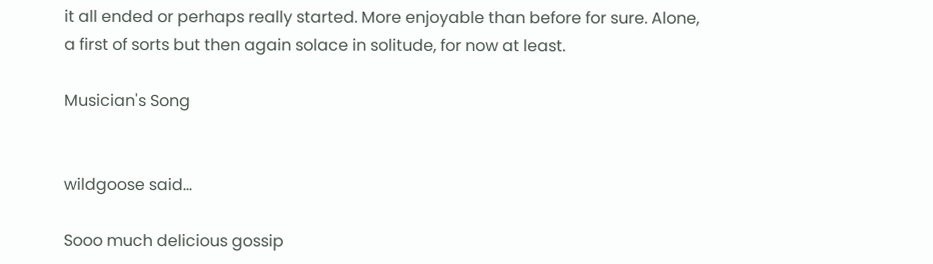it all ended or perhaps really started. More enjoyable than before for sure. Alone, a first of sorts but then again solace in solitude, for now at least.

Musician's Song


wildgoose said...

Sooo much delicious gossip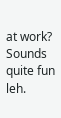at work? Sounds quite fun leh.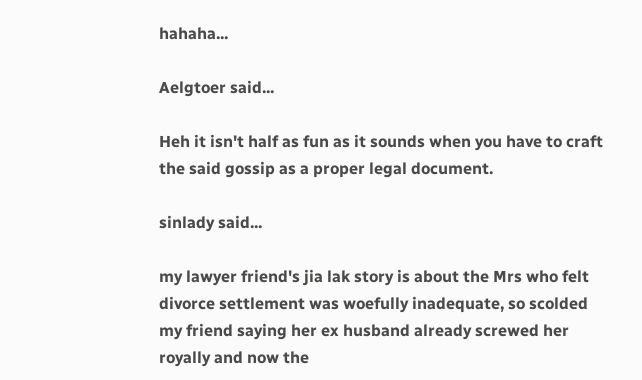hahaha...

Aelgtoer said...

Heh it isn't half as fun as it sounds when you have to craft the said gossip as a proper legal document.

sinlady said...

my lawyer friend's jia lak story is about the Mrs who felt divorce settlement was woefully inadequate, so scolded my friend saying her ex husband already screwed her royally and now the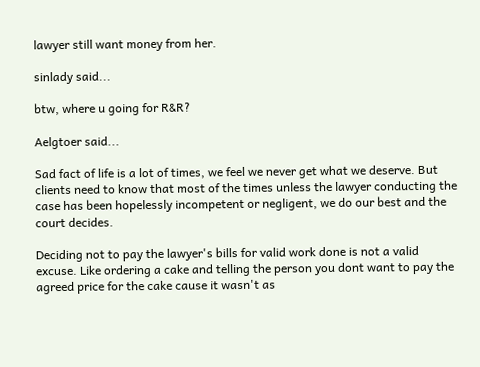lawyer still want money from her.

sinlady said...

btw, where u going for R&R?

Aelgtoer said...

Sad fact of life is a lot of times, we feel we never get what we deserve. But clients need to know that most of the times unless the lawyer conducting the case has been hopelessly incompetent or negligent, we do our best and the court decides.

Deciding not to pay the lawyer's bills for valid work done is not a valid excuse. Like ordering a cake and telling the person you dont want to pay the agreed price for the cake cause it wasn't as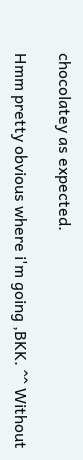chocolatey as expected.

Hmm pretty obvious where i'm going ,BKK. ^^ Without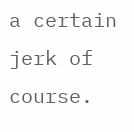a certain jerk of course.